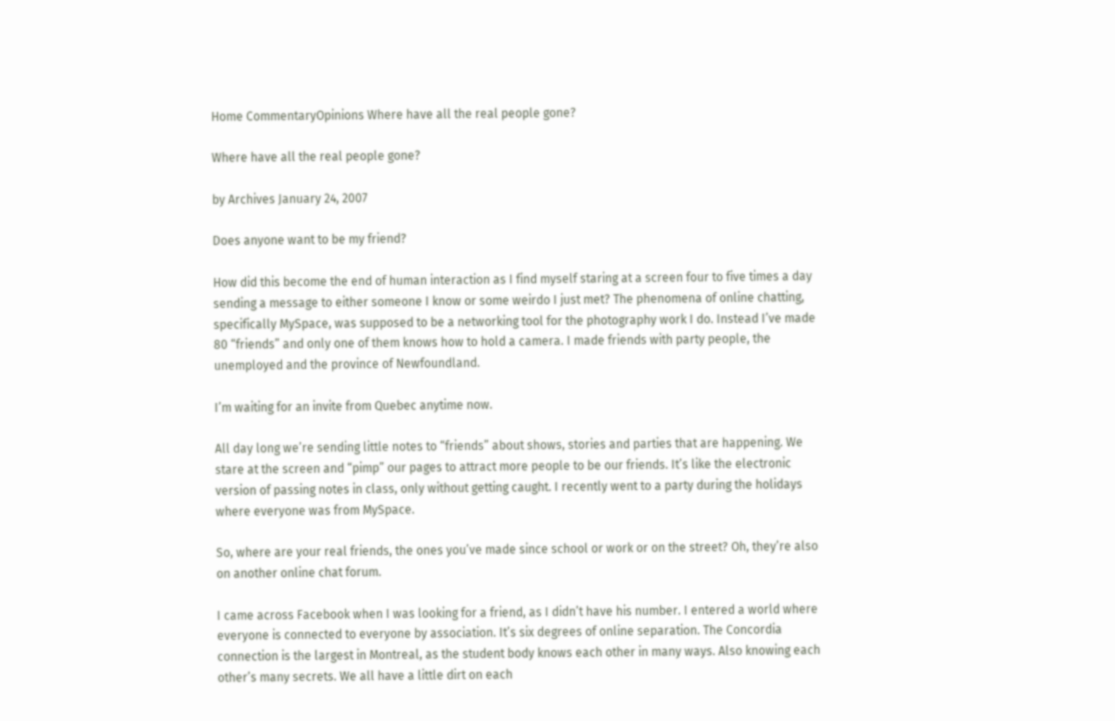Home CommentaryOpinions Where have all the real people gone?

Where have all the real people gone?

by Archives January 24, 2007

Does anyone want to be my friend?

How did this become the end of human interaction as I find myself staring at a screen four to five times a day sending a message to either someone I know or some weirdo I just met? The phenomena of online chatting, specifically MySpace, was supposed to be a networking tool for the photography work I do. Instead I’ve made 80 “friends” and only one of them knows how to hold a camera. I made friends with party people, the unemployed and the province of Newfoundland.

I’m waiting for an invite from Quebec anytime now.

All day long we’re sending little notes to “friends” about shows, stories and parties that are happening. We stare at the screen and “pimp” our pages to attract more people to be our friends. It’s like the electronic version of passing notes in class, only without getting caught. I recently went to a party during the holidays where everyone was from MySpace.

So, where are your real friends, the ones you’ve made since school or work or on the street? Oh, they’re also on another online chat forum.

I came across Facebook when I was looking for a friend, as I didn’t have his number. I entered a world where everyone is connected to everyone by association. It’s six degrees of online separation. The Concordia connection is the largest in Montreal, as the student body knows each other in many ways. Also knowing each other’s many secrets. We all have a little dirt on each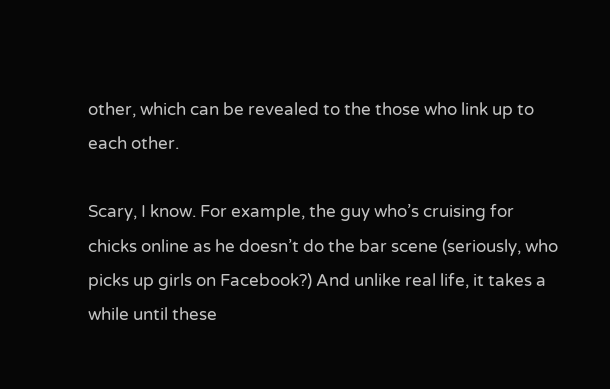other, which can be revealed to the those who link up to each other.

Scary, I know. For example, the guy who’s cruising for chicks online as he doesn’t do the bar scene (seriously, who picks up girls on Facebook?) And unlike real life, it takes a while until these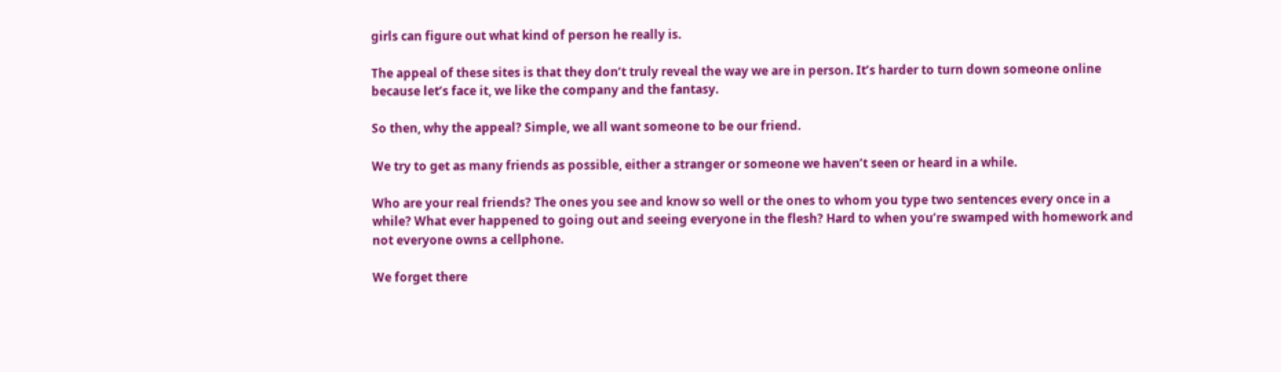girls can figure out what kind of person he really is.

The appeal of these sites is that they don’t truly reveal the way we are in person. It’s harder to turn down someone online because let’s face it, we like the company and the fantasy.

So then, why the appeal? Simple, we all want someone to be our friend.

We try to get as many friends as possible, either a stranger or someone we haven’t seen or heard in a while.

Who are your real friends? The ones you see and know so well or the ones to whom you type two sentences every once in a while? What ever happened to going out and seeing everyone in the flesh? Hard to when you’re swamped with homework and not everyone owns a cellphone.

We forget there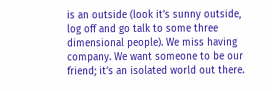is an outside (look it’s sunny outside, log off and go talk to some three dimensional people). We miss having company. We want someone to be our friend; it’s an isolated world out there.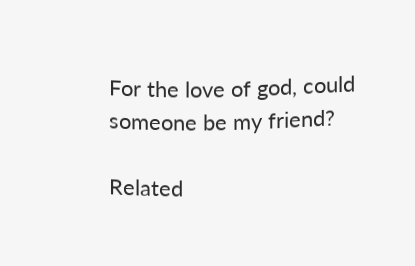For the love of god, could someone be my friend?

Related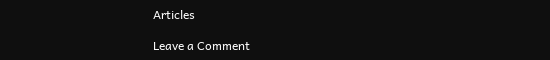Articles

Leave a Comment